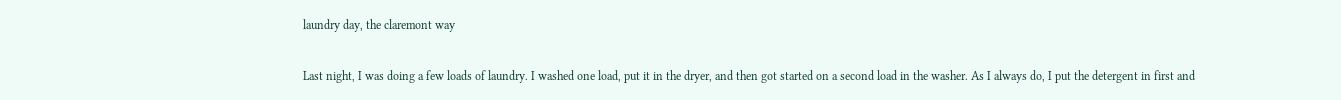laundry day, the claremont way

Last night, I was doing a few loads of laundry. I washed one load, put it in the dryer, and then got started on a second load in the washer. As I always do, I put the detergent in first and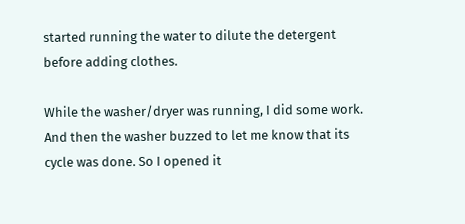started running the water to dilute the detergent before adding clothes.

While the washer/dryer was running, I did some work. And then the washer buzzed to let me know that its cycle was done. So I opened it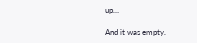up…

And it was empty.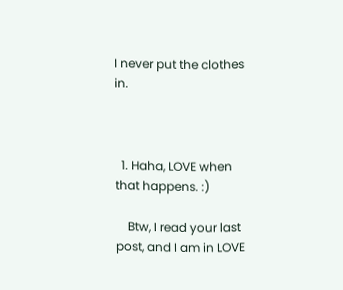I never put the clothes in.



  1. Haha, LOVE when that happens. :)

    Btw, I read your last post, and I am in LOVE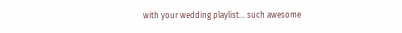with your wedding playlist… such awesome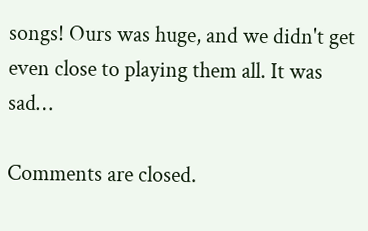songs! Ours was huge, and we didn't get even close to playing them all. It was sad…

Comments are closed.